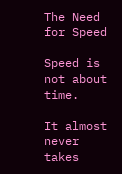The Need for Speed

Speed is not about time.

It almost never takes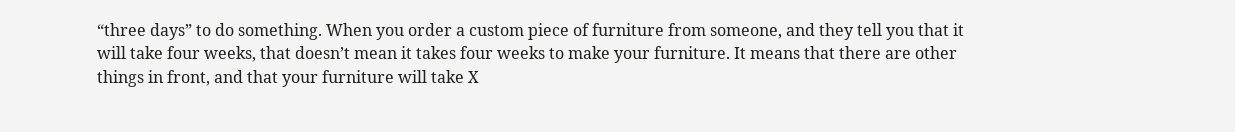“three days” to do something. When you order a custom piece of furniture from someone, and they tell you that it will take four weeks, that doesn’t mean it takes four weeks to make your furniture. It means that there are other things in front, and that your furniture will take X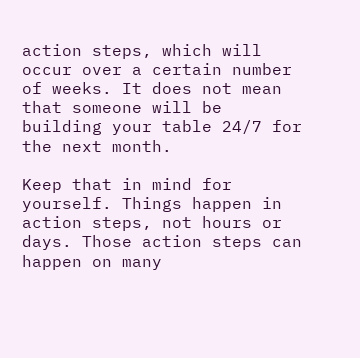action steps, which will occur over a certain number of weeks. It does not mean that someone will be building your table 24/7 for the next month.

Keep that in mind for yourself. Things happen in action steps, not hours or days. Those action steps can happen on many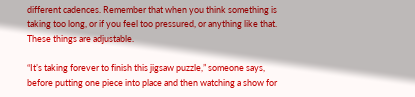different cadences. Remember that when you think something is taking too long, or if you feel too pressured, or anything like that. These things are adjustable.

“It’s taking forever to finish this jigsaw puzzle,” someone says, before putting one piece into place and then watching a show for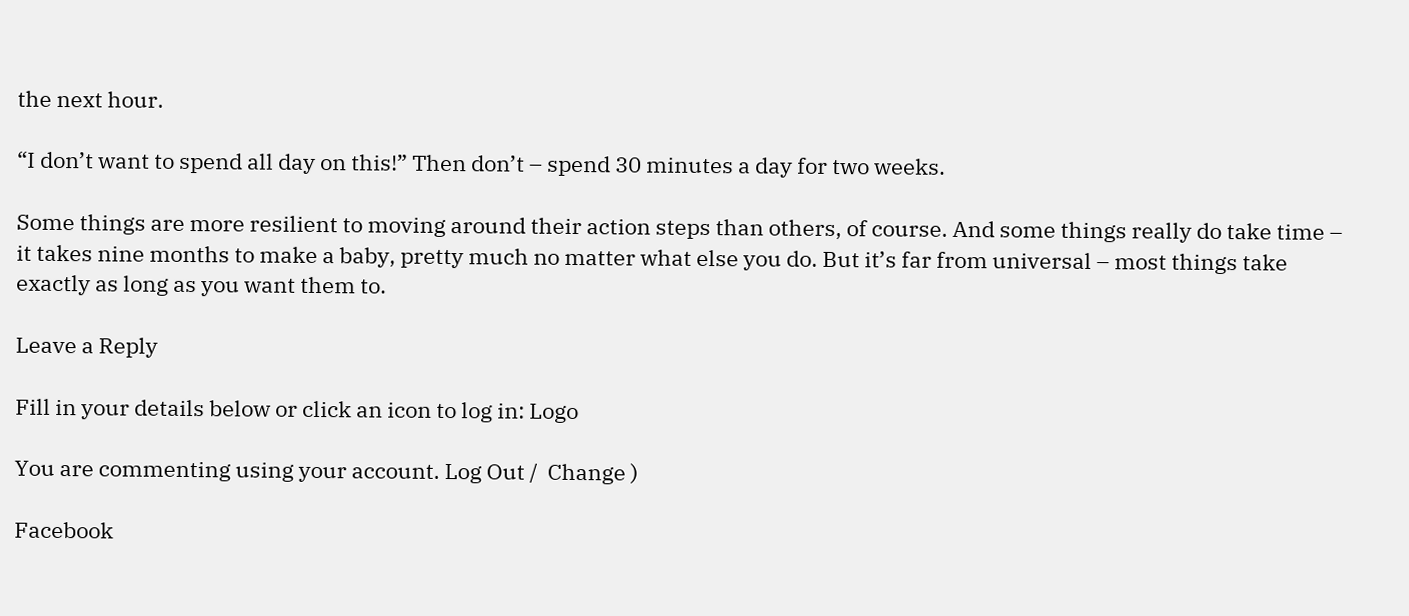the next hour.

“I don’t want to spend all day on this!” Then don’t – spend 30 minutes a day for two weeks.

Some things are more resilient to moving around their action steps than others, of course. And some things really do take time – it takes nine months to make a baby, pretty much no matter what else you do. But it’s far from universal – most things take exactly as long as you want them to.

Leave a Reply

Fill in your details below or click an icon to log in: Logo

You are commenting using your account. Log Out /  Change )

Facebook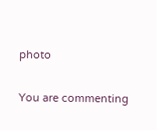photo

You are commenting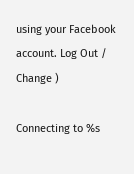using your Facebook account. Log Out /  Change )

Connecting to %s